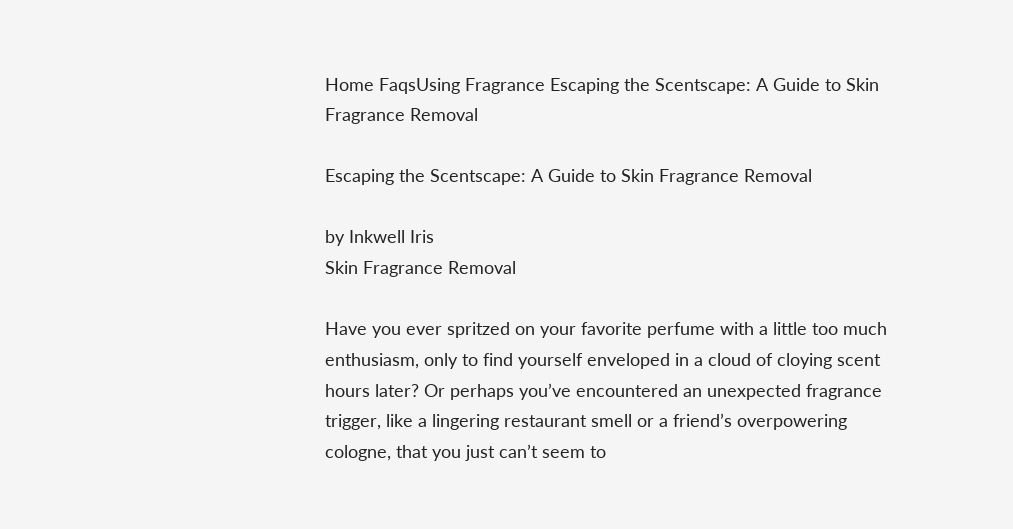Home FaqsUsing Fragrance Escaping the Scentscape: A Guide to Skin Fragrance Removal

Escaping the Scentscape: A Guide to Skin Fragrance Removal

by Inkwell Iris
Skin Fragrance Removal

Have you ever spritzed on your favorite perfume with a little too much enthusiasm, only to find yourself enveloped in a cloud of cloying scent hours later? Or perhaps you’ve encountered an unexpected fragrance trigger, like a lingering restaurant smell or a friend’s overpowering cologne, that you just can’t seem to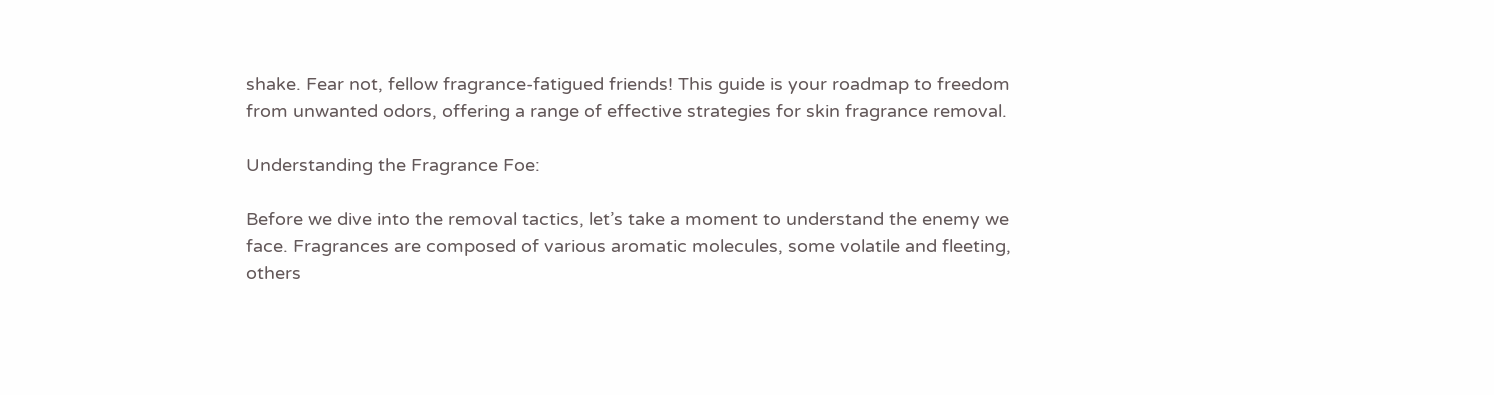shake. Fear not, fellow fragrance-fatigued friends! This guide is your roadmap to freedom from unwanted odors, offering a range of effective strategies for skin fragrance removal.

Understanding the Fragrance Foe:

Before we dive into the removal tactics, let’s take a moment to understand the enemy we face. Fragrances are composed of various aromatic molecules, some volatile and fleeting, others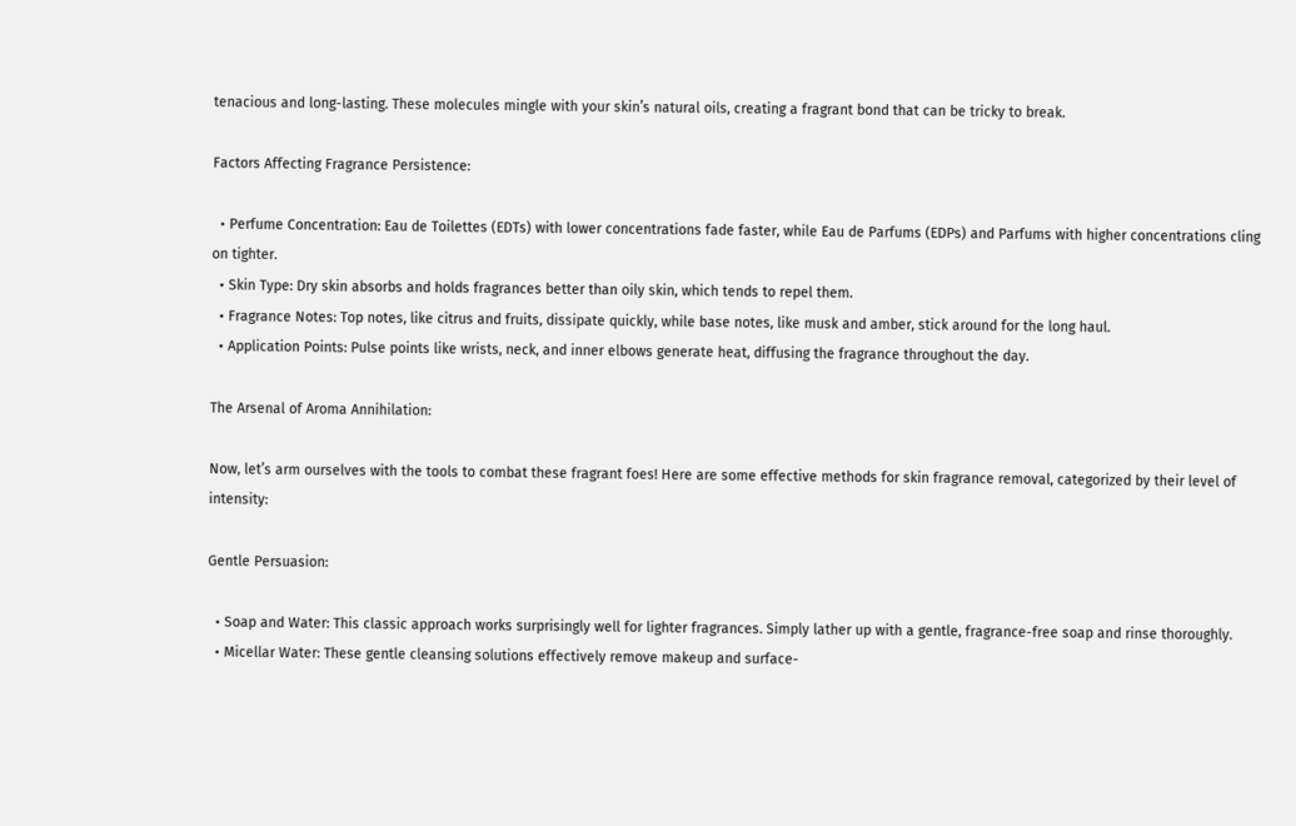tenacious and long-lasting. These molecules mingle with your skin’s natural oils, creating a fragrant bond that can be tricky to break.

Factors Affecting Fragrance Persistence:

  • Perfume Concentration: Eau de Toilettes (EDTs) with lower concentrations fade faster, while Eau de Parfums (EDPs) and Parfums with higher concentrations cling on tighter.
  • Skin Type: Dry skin absorbs and holds fragrances better than oily skin, which tends to repel them.
  • Fragrance Notes: Top notes, like citrus and fruits, dissipate quickly, while base notes, like musk and amber, stick around for the long haul.
  • Application Points: Pulse points like wrists, neck, and inner elbows generate heat, diffusing the fragrance throughout the day.

The Arsenal of Aroma Annihilation:

Now, let’s arm ourselves with the tools to combat these fragrant foes! Here are some effective methods for skin fragrance removal, categorized by their level of intensity:

Gentle Persuasion:

  • Soap and Water: This classic approach works surprisingly well for lighter fragrances. Simply lather up with a gentle, fragrance-free soap and rinse thoroughly.
  • Micellar Water: These gentle cleansing solutions effectively remove makeup and surface-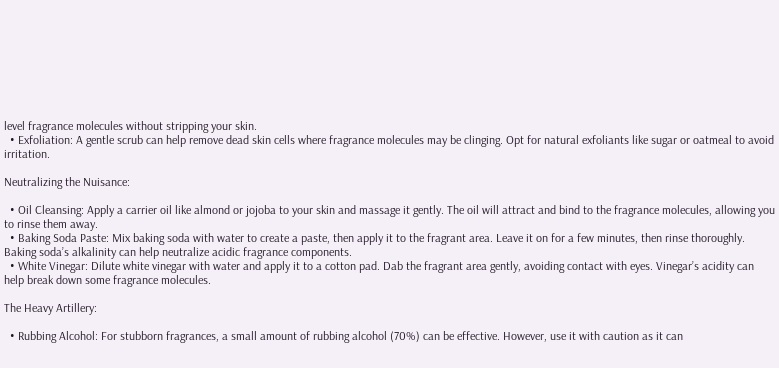level fragrance molecules without stripping your skin.
  • Exfoliation: A gentle scrub can help remove dead skin cells where fragrance molecules may be clinging. Opt for natural exfoliants like sugar or oatmeal to avoid irritation.

Neutralizing the Nuisance:

  • Oil Cleansing: Apply a carrier oil like almond or jojoba to your skin and massage it gently. The oil will attract and bind to the fragrance molecules, allowing you to rinse them away.
  • Baking Soda Paste: Mix baking soda with water to create a paste, then apply it to the fragrant area. Leave it on for a few minutes, then rinse thoroughly. Baking soda’s alkalinity can help neutralize acidic fragrance components.
  • White Vinegar: Dilute white vinegar with water and apply it to a cotton pad. Dab the fragrant area gently, avoiding contact with eyes. Vinegar’s acidity can help break down some fragrance molecules.

The Heavy Artillery:

  • Rubbing Alcohol: For stubborn fragrances, a small amount of rubbing alcohol (70%) can be effective. However, use it with caution as it can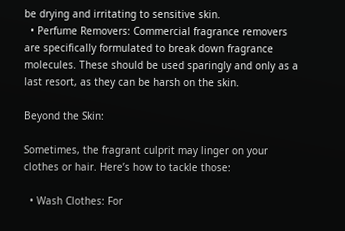be drying and irritating to sensitive skin.
  • Perfume Removers: Commercial fragrance removers are specifically formulated to break down fragrance molecules. These should be used sparingly and only as a last resort, as they can be harsh on the skin.

Beyond the Skin:

Sometimes, the fragrant culprit may linger on your clothes or hair. Here’s how to tackle those:

  • Wash Clothes: For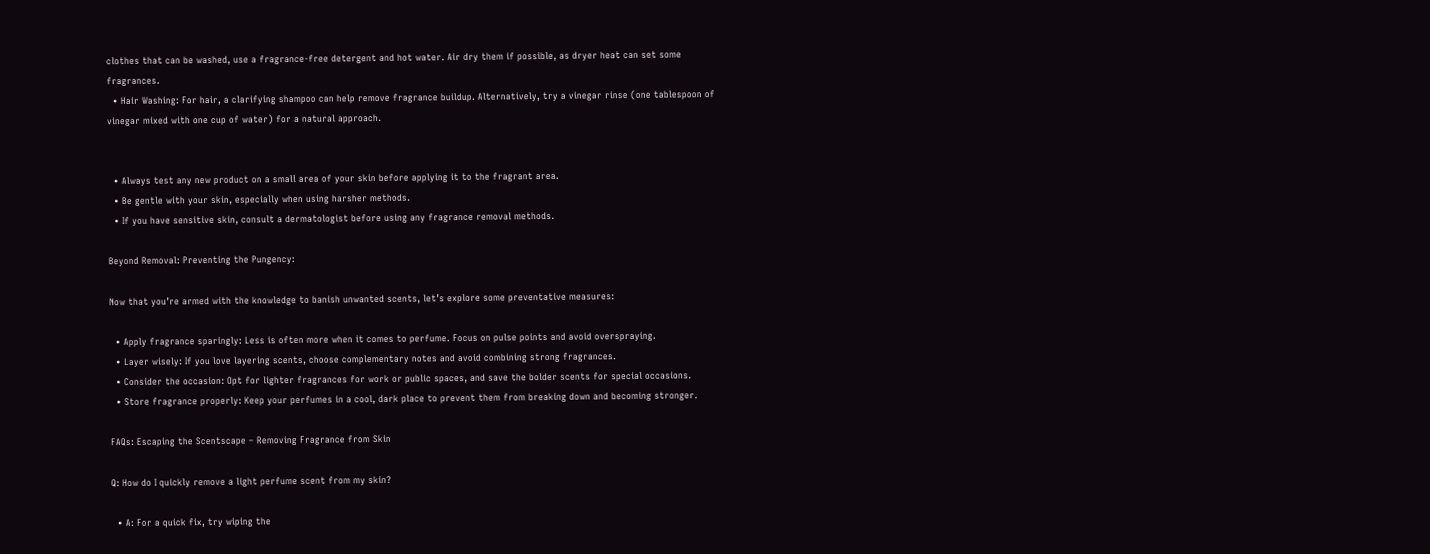clothes that can be washed, use a fragrance-free detergent and hot water. Air dry them if possible, as dryer heat can set some fragrances.
  • Hair Washing: For hair, a clarifying shampoo can help remove fragrance buildup. Alternatively, try a vinegar rinse (one tablespoon of vinegar mixed with one cup of water) for a natural approach.


  • Always test any new product on a small area of your skin before applying it to the fragrant area.
  • Be gentle with your skin, especially when using harsher methods.
  • If you have sensitive skin, consult a dermatologist before using any fragrance removal methods.

Beyond Removal: Preventing the Pungency:

Now that you’re armed with the knowledge to banish unwanted scents, let’s explore some preventative measures:

  • Apply fragrance sparingly: Less is often more when it comes to perfume. Focus on pulse points and avoid overspraying.
  • Layer wisely: If you love layering scents, choose complementary notes and avoid combining strong fragrances.
  • Consider the occasion: Opt for lighter fragrances for work or public spaces, and save the bolder scents for special occasions.
  • Store fragrance properly: Keep your perfumes in a cool, dark place to prevent them from breaking down and becoming stronger.

FAQs: Escaping the Scentscape – Removing Fragrance from Skin

Q: How do I quickly remove a light perfume scent from my skin?

  • A: For a quick fix, try wiping the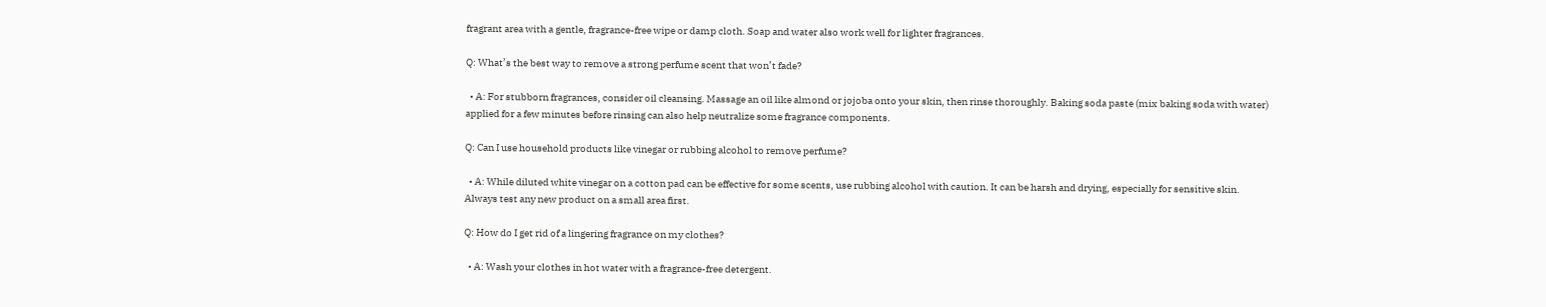fragrant area with a gentle, fragrance-free wipe or damp cloth. Soap and water also work well for lighter fragrances.

Q: What’s the best way to remove a strong perfume scent that won’t fade?

  • A: For stubborn fragrances, consider oil cleansing. Massage an oil like almond or jojoba onto your skin, then rinse thoroughly. Baking soda paste (mix baking soda with water) applied for a few minutes before rinsing can also help neutralize some fragrance components.

Q: Can I use household products like vinegar or rubbing alcohol to remove perfume?

  • A: While diluted white vinegar on a cotton pad can be effective for some scents, use rubbing alcohol with caution. It can be harsh and drying, especially for sensitive skin. Always test any new product on a small area first.

Q: How do I get rid of a lingering fragrance on my clothes?

  • A: Wash your clothes in hot water with a fragrance-free detergent.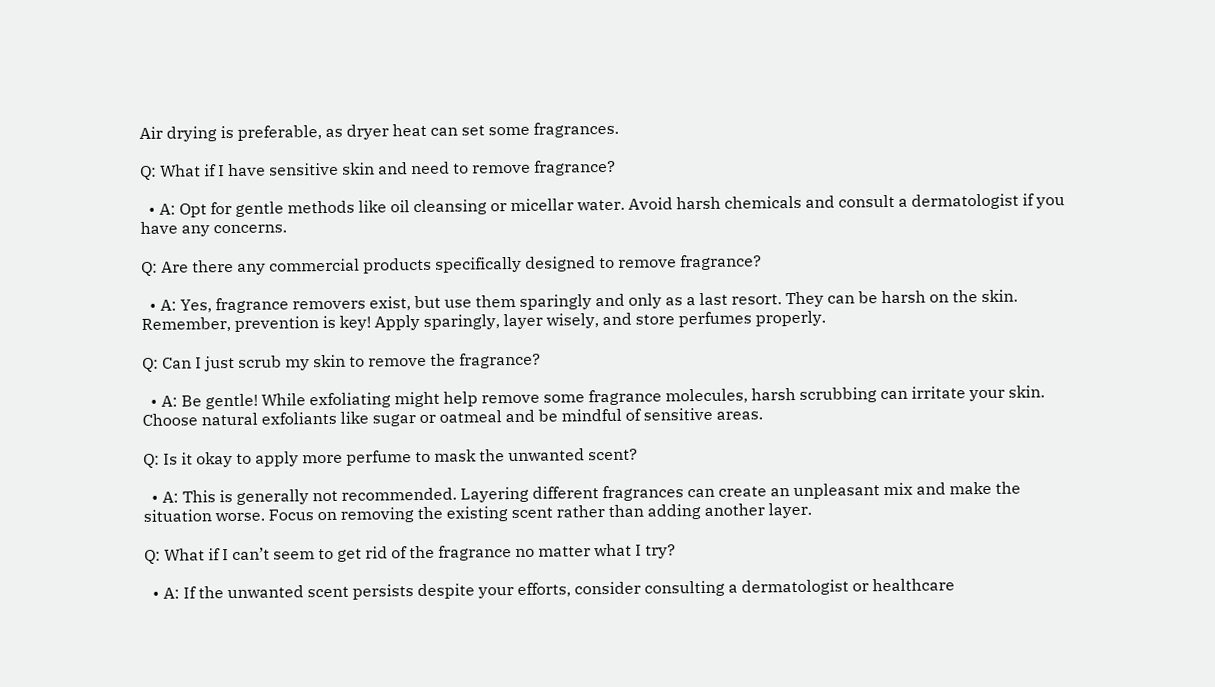Air drying is preferable, as dryer heat can set some fragrances.

Q: What if I have sensitive skin and need to remove fragrance?

  • A: Opt for gentle methods like oil cleansing or micellar water. Avoid harsh chemicals and consult a dermatologist if you have any concerns.

Q: Are there any commercial products specifically designed to remove fragrance?

  • A: Yes, fragrance removers exist, but use them sparingly and only as a last resort. They can be harsh on the skin. Remember, prevention is key! Apply sparingly, layer wisely, and store perfumes properly.

Q: Can I just scrub my skin to remove the fragrance?

  • A: Be gentle! While exfoliating might help remove some fragrance molecules, harsh scrubbing can irritate your skin. Choose natural exfoliants like sugar or oatmeal and be mindful of sensitive areas.

Q: Is it okay to apply more perfume to mask the unwanted scent?

  • A: This is generally not recommended. Layering different fragrances can create an unpleasant mix and make the situation worse. Focus on removing the existing scent rather than adding another layer.

Q: What if I can’t seem to get rid of the fragrance no matter what I try?

  • A: If the unwanted scent persists despite your efforts, consider consulting a dermatologist or healthcare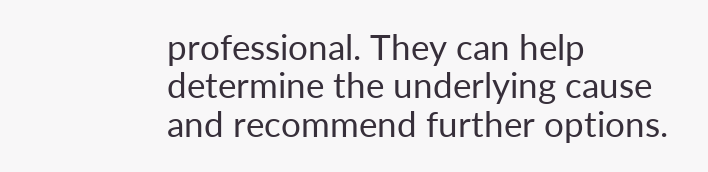professional. They can help determine the underlying cause and recommend further options.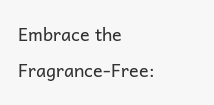Embrace the Fragrance-Free: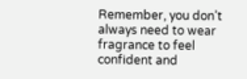Remember, you don’t always need to wear fragrance to feel confident and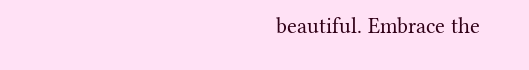beautiful. Embrace the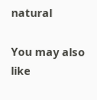natural

You may also like